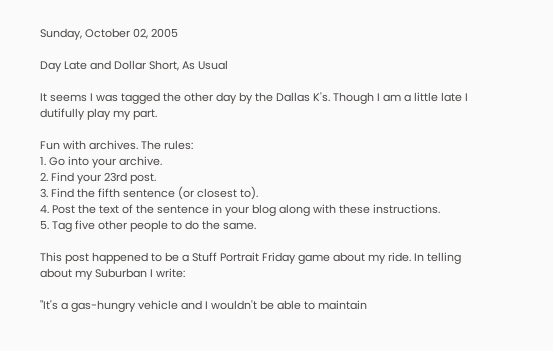Sunday, October 02, 2005

Day Late and Dollar Short, As Usual

It seems I was tagged the other day by the Dallas K's. Though I am a little late I dutifully play my part.

Fun with archives. The rules:
1. Go into your archive.
2. Find your 23rd post.
3. Find the fifth sentence (or closest to).
4. Post the text of the sentence in your blog along with these instructions.
5. Tag five other people to do the same.

This post happened to be a Stuff Portrait Friday game about my ride. In telling about my Suburban I write:

"It's a gas-hungry vehicle and I wouldn't be able to maintain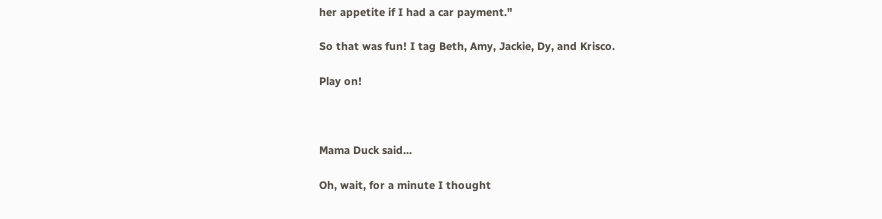her appetite if I had a car payment."

So that was fun! I tag Beth, Amy, Jackie, Dy, and Krisco.

Play on!



Mama Duck said...

Oh, wait, for a minute I thought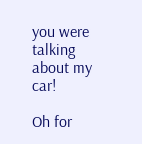you were talking about my car!

Oh for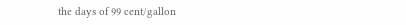the days of 99 cent/gallon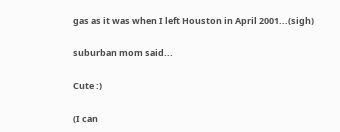gas as it was when I left Houston in April 2001...(sigh)

suburban mom said...

Cute :)

(I can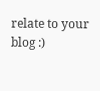relate to your blog :)